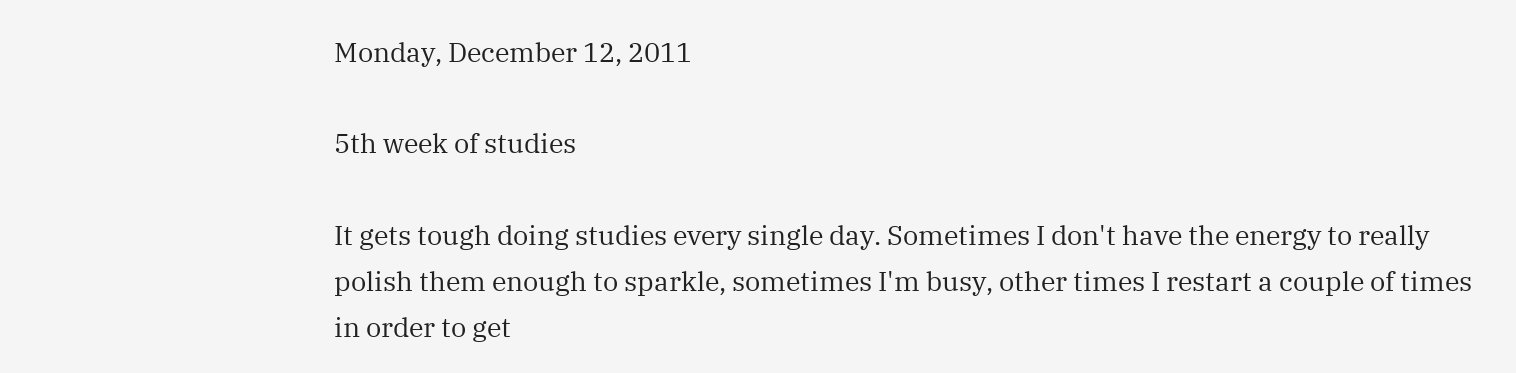Monday, December 12, 2011

5th week of studies

It gets tough doing studies every single day. Sometimes I don't have the energy to really polish them enough to sparkle, sometimes I'm busy, other times I restart a couple of times in order to get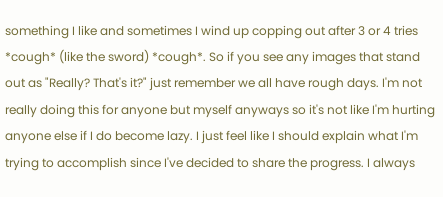something I like and sometimes I wind up copping out after 3 or 4 tries *cough* (like the sword) *cough*. So if you see any images that stand out as "Really? That's it?" just remember we all have rough days. I'm not really doing this for anyone but myself anyways so it's not like I'm hurting anyone else if I do become lazy. I just feel like I should explain what I'm trying to accomplish since I've decided to share the progress. I always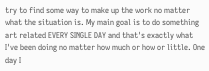try to find some way to make up the work no matter what the situation is. My main goal is to do something art related EVERY SINGLE DAY and that's exactly what I've been doing no matter how much or how or little. One day I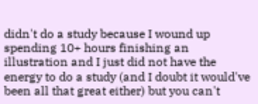didn't do a study because I wound up spending 10+ hours finishing an illustration and I just did not have the energy to do a study (and I doubt it would've been all that great either) but you can't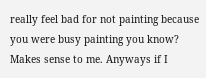really feel bad for not painting because you were busy painting you know? Makes sense to me. Anyways if I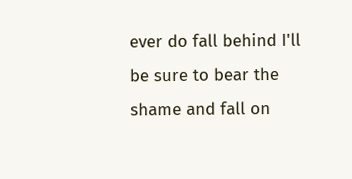ever do fall behind I'll be sure to bear the shame and fall on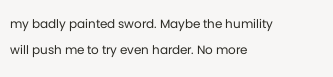my badly painted sword. Maybe the humility will push me to try even harder. No more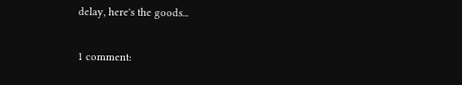delay, here's the goods...

1 comment: